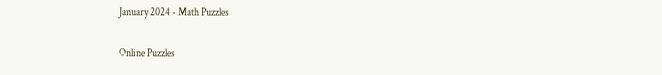January 2024 - Math Puzzles

Online Puzzles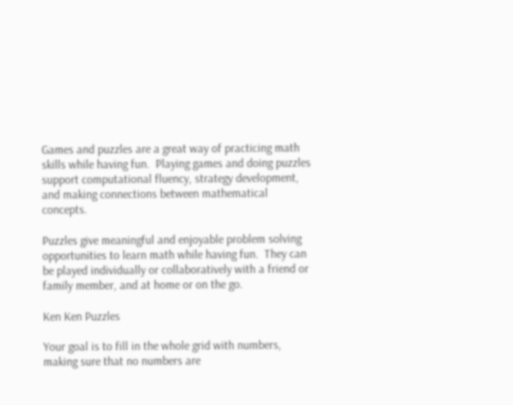Games and puzzles are a great way of practicing math skills while having fun.  Playing games and doing puzzles support computational fluency, strategy development, and making connections between mathematical concepts.

Puzzles give meaningful and enjoyable problem solving opportunities to learn math while having fun.  They can be played individually or collaboratively with a friend or family member, and at home or on the go.

Ken Ken Puzzles

Your goal is to fill in the whole grid with numbers, making sure that no numbers are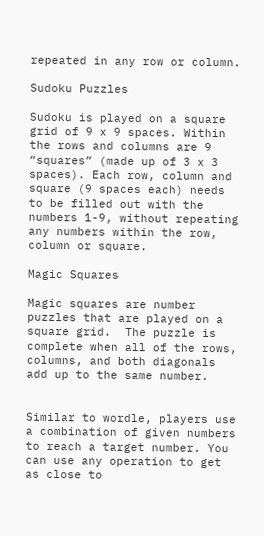repeated in any row or column.

Sudoku Puzzles

Sudoku is played on a square grid of 9 x 9 spaces. Within the rows and columns are 9 “squares” (made up of 3 x 3 spaces). Each row, column and square (9 spaces each) needs to be filled out with the numbers 1-9, without repeating any numbers within the row, column or square.

Magic Squares

Magic squares are number puzzles that are played on a square grid.  The puzzle is complete when all of the rows,  columns, and both diagonals add up to the same number.


Similar to wordle, players use a combination of given numbers to reach a target number. You can use any operation to get as close to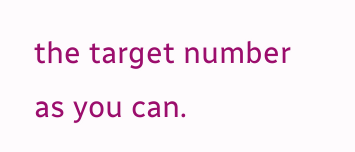the target number as you can.